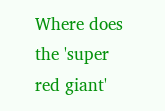Where does the 'super red giant'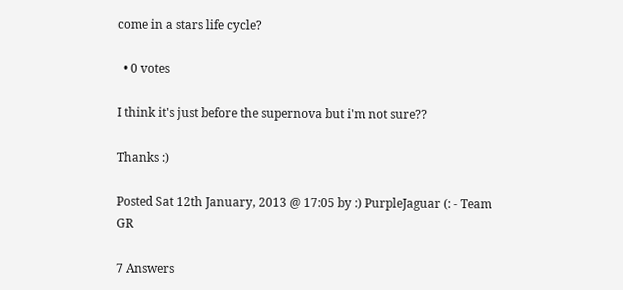come in a stars life cycle?

  • 0 votes

I think it's just before the supernova but i'm not sure??

Thanks :)

Posted Sat 12th January, 2013 @ 17:05 by :) PurpleJaguar (: - Team GR

7 Answers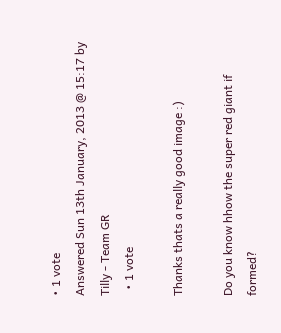• 1 vote
Answered Sun 13th January, 2013 @ 15:17 by Tilly - Team GR
  • 1 vote

Thanks thats a really good image :)

Do you know hhow the super red giant if formed?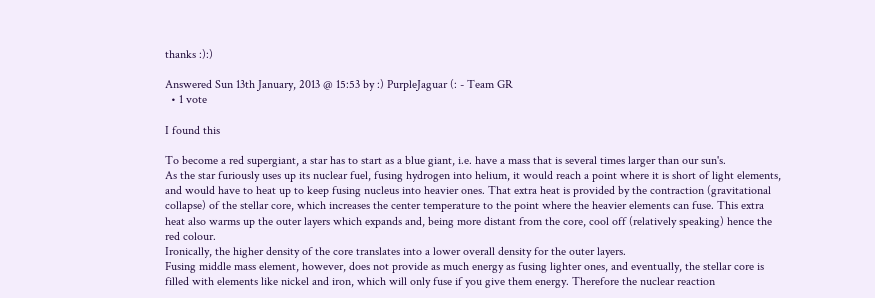thanks :):)

Answered Sun 13th January, 2013 @ 15:53 by :) PurpleJaguar (: - Team GR
  • 1 vote

I found this

To become a red supergiant, a star has to start as a blue giant, i.e. have a mass that is several times larger than our sun's.
As the star furiously uses up its nuclear fuel, fusing hydrogen into helium, it would reach a point where it is short of light elements, and would have to heat up to keep fusing nucleus into heavier ones. That extra heat is provided by the contraction (gravitational collapse) of the stellar core, which increases the center temperature to the point where the heavier elements can fuse. This extra heat also warms up the outer layers which expands and, being more distant from the core, cool off (relatively speaking) hence the red colour.
Ironically, the higher density of the core translates into a lower overall density for the outer layers.
Fusing middle mass element, however, does not provide as much energy as fusing lighter ones, and eventually, the stellar core is filled with elements like nickel and iron, which will only fuse if you give them energy. Therefore the nuclear reaction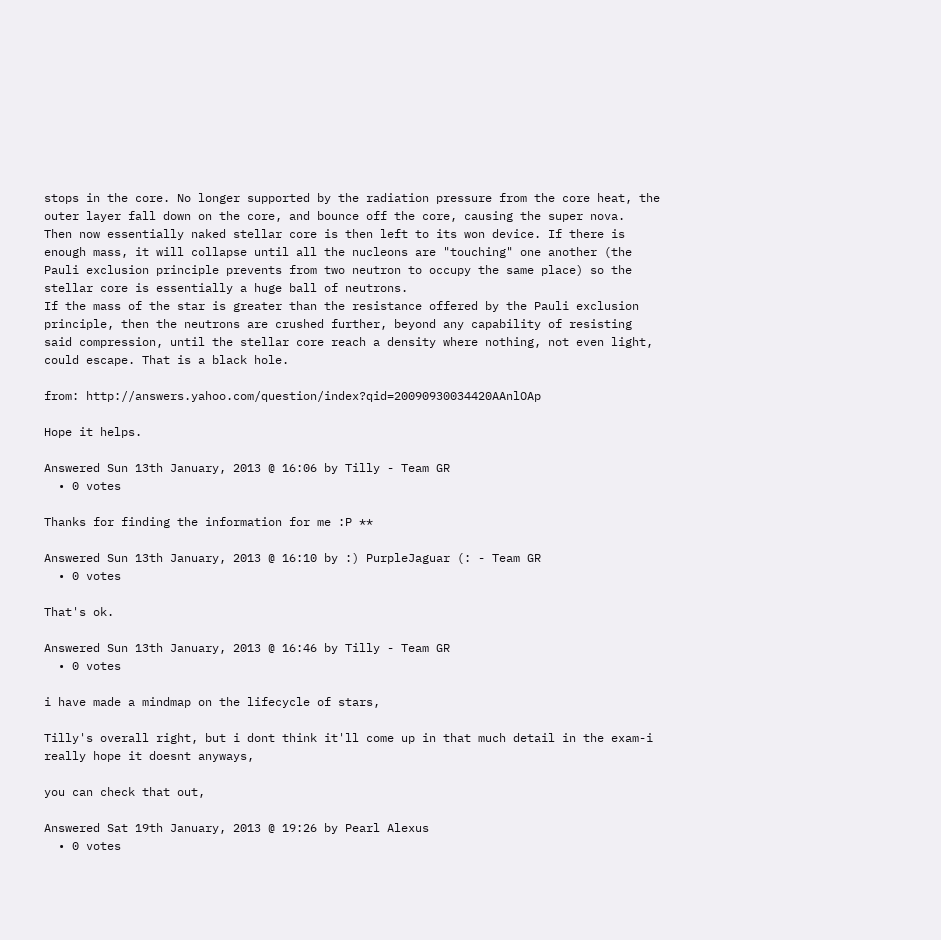stops in the core. No longer supported by the radiation pressure from the core heat, the outer layer fall down on the core, and bounce off the core, causing the super nova.
Then now essentially naked stellar core is then left to its won device. If there is enough mass, it will collapse until all the nucleons are "touching" one another (the Pauli exclusion principle prevents from two neutron to occupy the same place) so the stellar core is essentially a huge ball of neutrons.
If the mass of the star is greater than the resistance offered by the Pauli exclusion principle, then the neutrons are crushed further, beyond any capability of resisting said compression, until the stellar core reach a density where nothing, not even light, could escape. That is a black hole.

from: http://answers.yahoo.com/question/index?qid=20090930034420AAnlOAp

Hope it helps.

Answered Sun 13th January, 2013 @ 16:06 by Tilly - Team GR
  • 0 votes

Thanks for finding the information for me :P **

Answered Sun 13th January, 2013 @ 16:10 by :) PurpleJaguar (: - Team GR
  • 0 votes

That's ok.

Answered Sun 13th January, 2013 @ 16:46 by Tilly - Team GR
  • 0 votes

i have made a mindmap on the lifecycle of stars,

Tilly's overall right, but i dont think it'll come up in that much detail in the exam-i really hope it doesnt anyways,

you can check that out,

Answered Sat 19th January, 2013 @ 19:26 by Pearl Alexus
  • 0 votes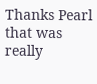Thanks Pearl that was really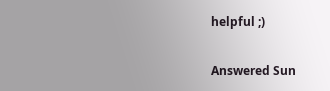helpful ;)

Answered Sun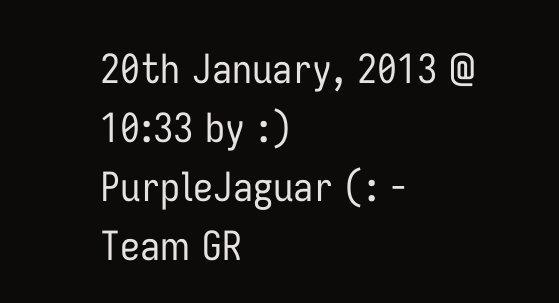20th January, 2013 @ 10:33 by :) PurpleJaguar (: - Team GR